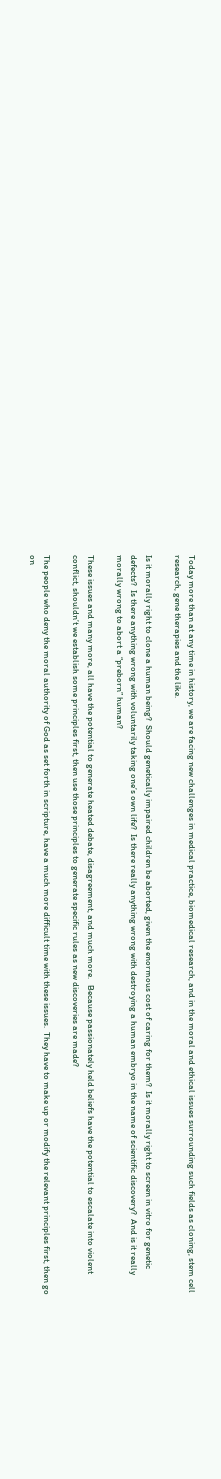Today more than at any time in history, we are facing new challenges in medical practice, biomedical research, and in the moral and ethical issues surrounding such fields as cloning, stem cell research, gene therapies and the like.

Is it morally right to clone a human being?  Should genetically impaired children be aborted, given the enormous cost of caring for them?  Is it morally right to screen in vitro for genetic defects?  Is there anything wrong with voluntarily taking one’s own life?  Is there really anything wrong with destroying a human embryo in the name of scientific discovery?  And is it really morally wrong to abort a “preborn” human?

These issues and many more, all have the potential to generate heated debate, disagreement, and much more.   Because passionately held beliefs have the potential to escalate into violent conflict, shouldn’t we establish some principles first, then use those principles to generate specific rules as new discoveries are made?

The people who deny the moral authority of God as set forth in scripture, have a much more difficult time with these issues.  They have to make up or modify the relevant principles first, then go on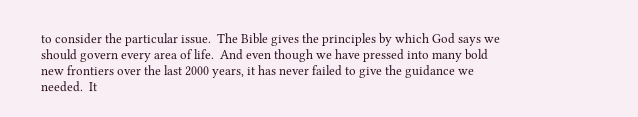to consider the particular issue.  The Bible gives the principles by which God says we should govern every area of life.  And even though we have pressed into many bold new frontiers over the last 2000 years, it has never failed to give the guidance we needed.  It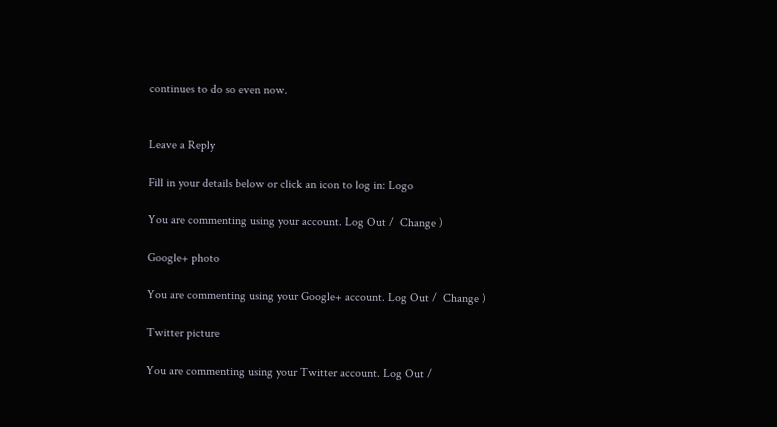continues to do so even now.


Leave a Reply

Fill in your details below or click an icon to log in: Logo

You are commenting using your account. Log Out /  Change )

Google+ photo

You are commenting using your Google+ account. Log Out /  Change )

Twitter picture

You are commenting using your Twitter account. Log Out /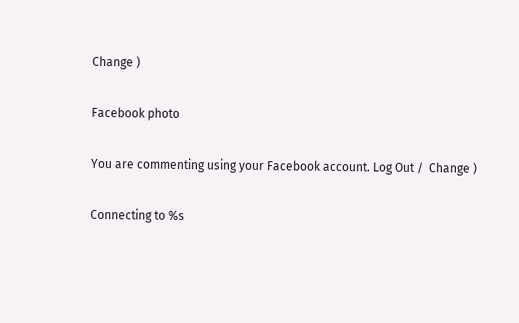Change )

Facebook photo

You are commenting using your Facebook account. Log Out /  Change )

Connecting to %s